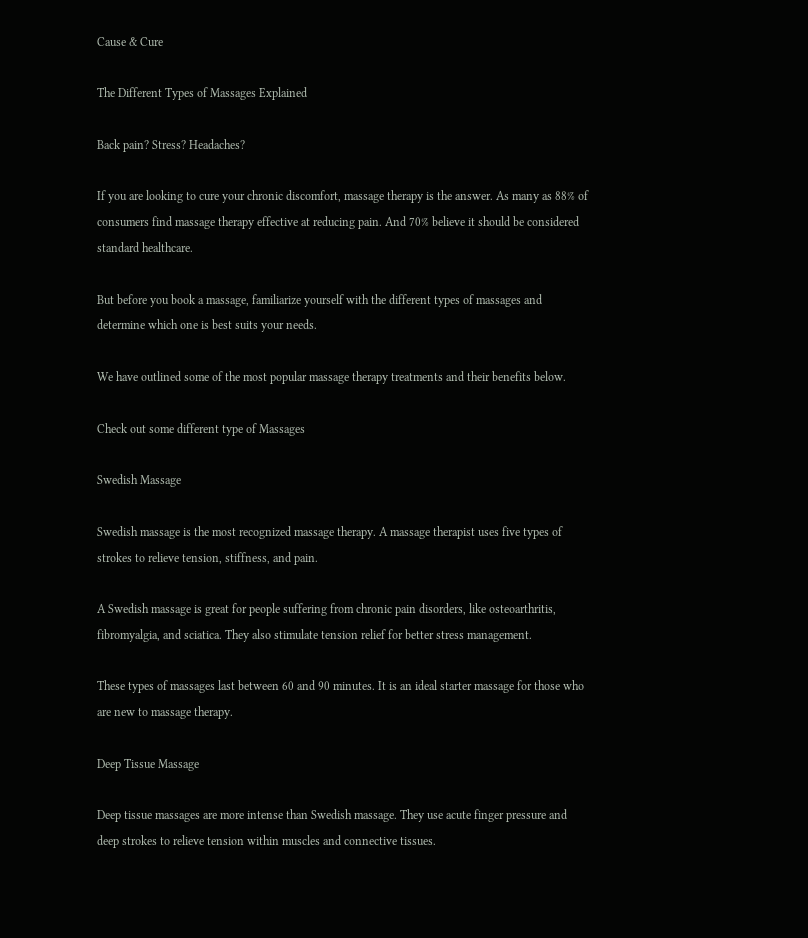Cause & Cure

The Different Types of Massages Explained

Back pain? Stress? Headaches?

If you are looking to cure your chronic discomfort, massage therapy is the answer. As many as 88% of consumers find massage therapy effective at reducing pain. And 70% believe it should be considered standard healthcare.

But before you book a massage, familiarize yourself with the different types of massages and determine which one is best suits your needs.

We have outlined some of the most popular massage therapy treatments and their benefits below.

Check out some different type of Massages

Swedish Massage

Swedish massage is the most recognized massage therapy. A massage therapist uses five types of strokes to relieve tension, stiffness, and pain.

A Swedish massage is great for people suffering from chronic pain disorders, like osteoarthritis, fibromyalgia, and sciatica. They also stimulate tension relief for better stress management.

These types of massages last between 60 and 90 minutes. It is an ideal starter massage for those who are new to massage therapy.

Deep Tissue Massage

Deep tissue massages are more intense than Swedish massage. They use acute finger pressure and deep strokes to relieve tension within muscles and connective tissues.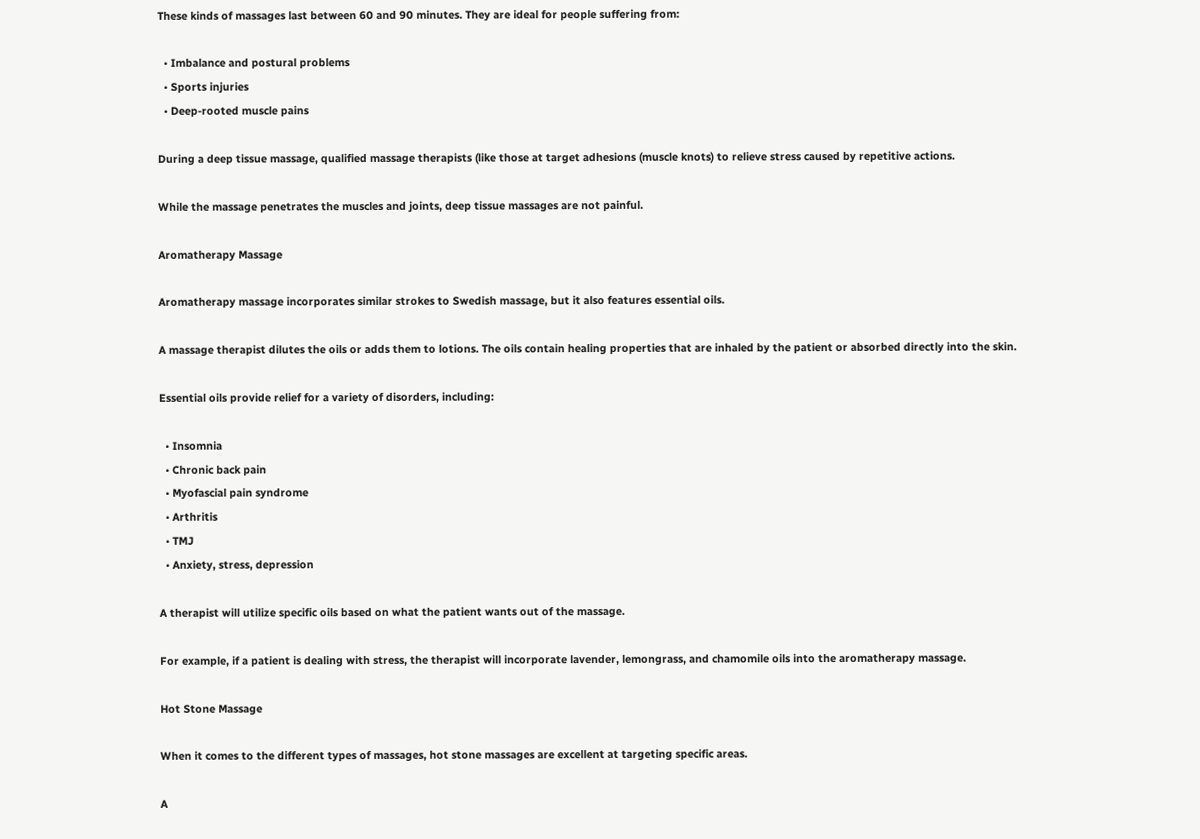These kinds of massages last between 60 and 90 minutes. They are ideal for people suffering from:

  • Imbalance and postural problems
  • Sports injuries
  • Deep-rooted muscle pains

During a deep tissue massage, qualified massage therapists (like those at target adhesions (muscle knots) to relieve stress caused by repetitive actions.

While the massage penetrates the muscles and joints, deep tissue massages are not painful.

Aromatherapy Massage

Aromatherapy massage incorporates similar strokes to Swedish massage, but it also features essential oils.

A massage therapist dilutes the oils or adds them to lotions. The oils contain healing properties that are inhaled by the patient or absorbed directly into the skin.

Essential oils provide relief for a variety of disorders, including:

  • Insomnia
  • Chronic back pain
  • Myofascial pain syndrome
  • Arthritis
  • TMJ
  • Anxiety, stress, depression

A therapist will utilize specific oils based on what the patient wants out of the massage.

For example, if a patient is dealing with stress, the therapist will incorporate lavender, lemongrass, and chamomile oils into the aromatherapy massage.

Hot Stone Massage

When it comes to the different types of massages, hot stone massages are excellent at targeting specific areas.

A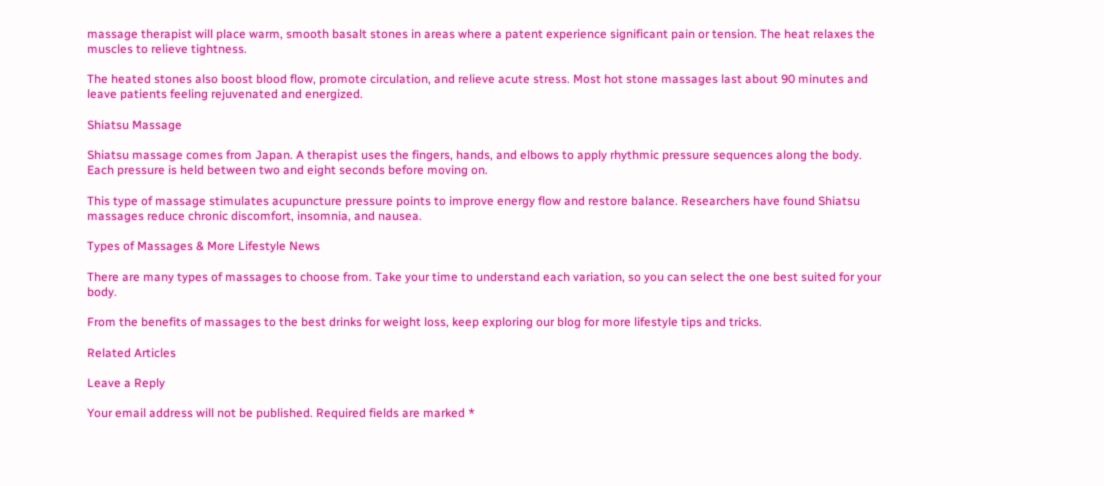massage therapist will place warm, smooth basalt stones in areas where a patent experience significant pain or tension. The heat relaxes the muscles to relieve tightness.

The heated stones also boost blood flow, promote circulation, and relieve acute stress. Most hot stone massages last about 90 minutes and leave patients feeling rejuvenated and energized.

Shiatsu Massage

Shiatsu massage comes from Japan. A therapist uses the fingers, hands, and elbows to apply rhythmic pressure sequences along the body. Each pressure is held between two and eight seconds before moving on.

This type of massage stimulates acupuncture pressure points to improve energy flow and restore balance. Researchers have found Shiatsu massages reduce chronic discomfort, insomnia, and nausea.

Types of Massages & More Lifestyle News

There are many types of massages to choose from. Take your time to understand each variation, so you can select the one best suited for your body.

From the benefits of massages to the best drinks for weight loss, keep exploring our blog for more lifestyle tips and tricks.

Related Articles

Leave a Reply

Your email address will not be published. Required fields are marked *